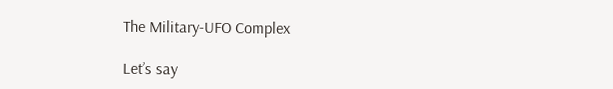The Military-UFO Complex

Let’s say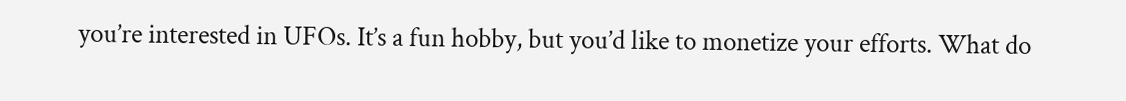you’re interested in UFOs. It’s a fun hobby, but you’d like to monetize your efforts. What do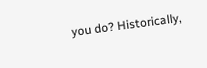you do? Historically,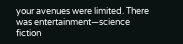your avenues were limited. There was entertainment—science fiction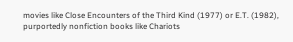movies like Close Encounters of the Third Kind (1977) or E.T. (1982), purportedly nonfiction books like Chariots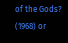of the Gods? (1968) or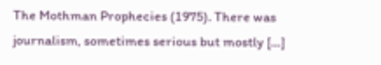The Mothman Prophecies (1975). There was journalism, sometimes serious but mostly […]